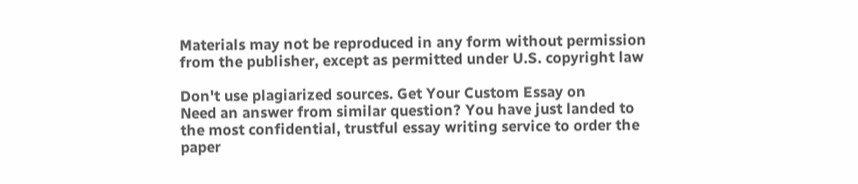Materials may not be reproduced in any form without permission from the publisher, except as permitted under U.S. copyright law

Don't use plagiarized sources. Get Your Custom Essay on
Need an answer from similar question? You have just landed to the most confidential, trustful essay writing service to order the paper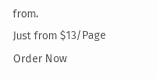from.
Just from $13/Page
Order Now